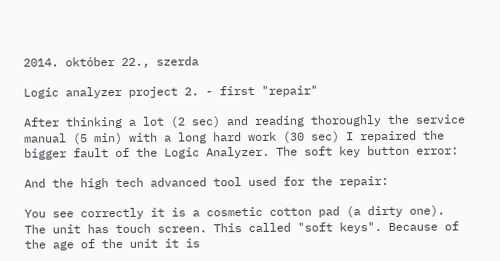2014. október 22., szerda

Logic analyzer project 2. - first "repair"

After thinking a lot (2 sec) and reading thoroughly the service manual (5 min) with a long hard work (30 sec) I repaired the bigger fault of the Logic Analyzer. The soft key button error:

And the high tech advanced tool used for the repair:

You see correctly it is a cosmetic cotton pad (a dirty one).
The unit has touch screen. This called "soft keys". Because of the age of the unit it is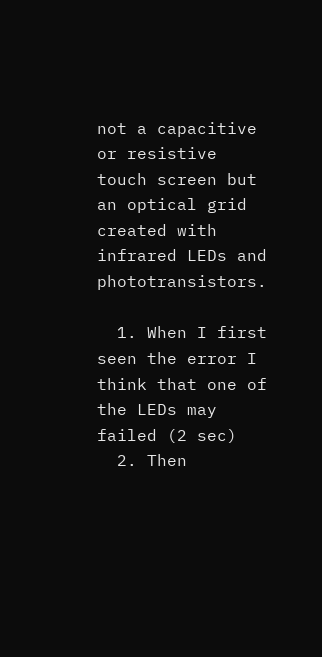not a capacitive or resistive touch screen but an optical grid created with infrared LEDs and phototransistors.

  1. When I first seen the error I think that one of the LEDs may failed (2 sec)
  2. Then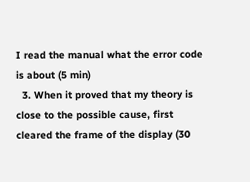I read the manual what the error code is about (5 min)
  3. When it proved that my theory is close to the possible cause, first cleared the frame of the display (30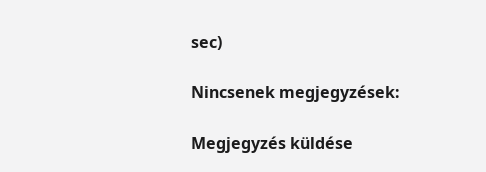sec)

Nincsenek megjegyzések:

Megjegyzés küldése